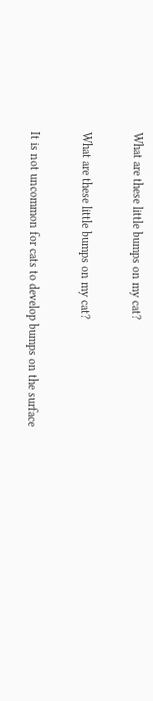What are these little bumps on my cat?

What are these little bumps on my cat?

It is not uncommon for cats to develop bumps on the surface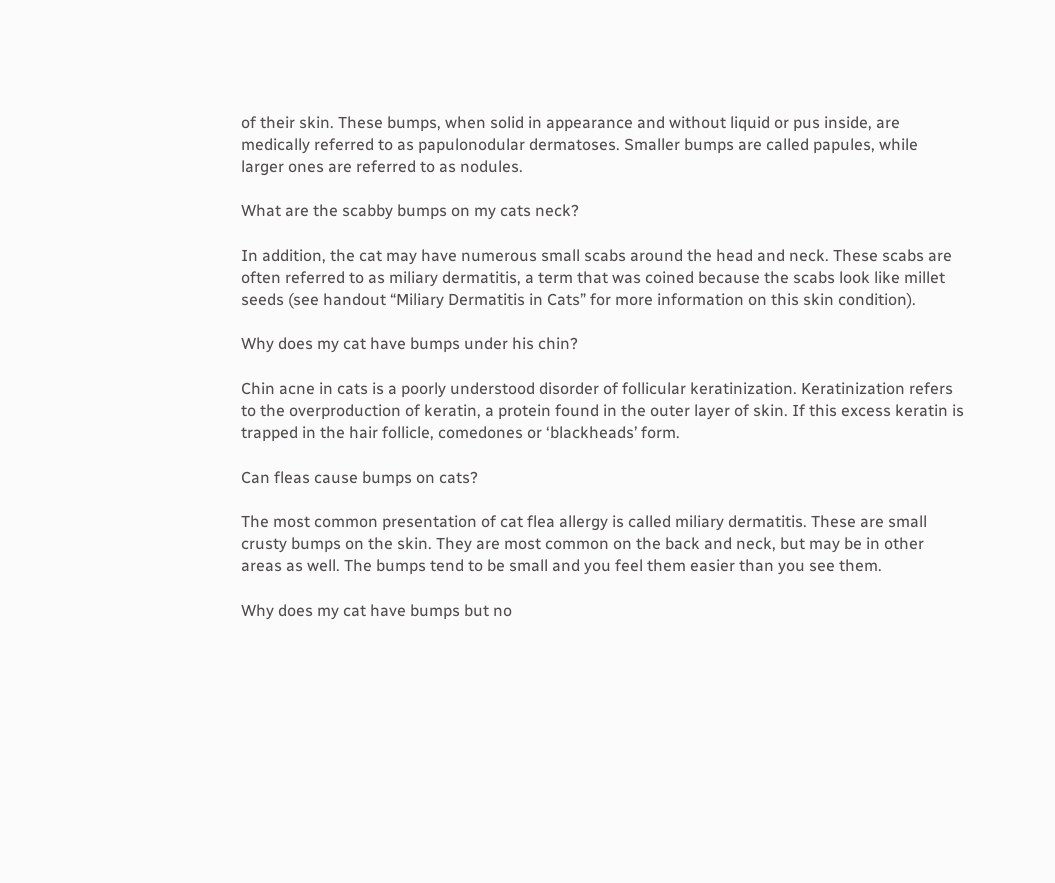of their skin. These bumps, when solid in appearance and without liquid or pus inside, are medically referred to as papulonodular dermatoses. Smaller bumps are called papules, while larger ones are referred to as nodules.

What are the scabby bumps on my cats neck?

In addition, the cat may have numerous small scabs around the head and neck. These scabs are often referred to as miliary dermatitis, a term that was coined because the scabs look like millet seeds (see handout “Miliary Dermatitis in Cats” for more information on this skin condition).

Why does my cat have bumps under his chin?

Chin acne in cats is a poorly understood disorder of follicular keratinization. Keratinization refers to the overproduction of keratin, a protein found in the outer layer of skin. If this excess keratin is trapped in the hair follicle, comedones or ‘blackheads’ form.

Can fleas cause bumps on cats?

The most common presentation of cat flea allergy is called miliary dermatitis. These are small crusty bumps on the skin. They are most common on the back and neck, but may be in other areas as well. The bumps tend to be small and you feel them easier than you see them.

Why does my cat have bumps but no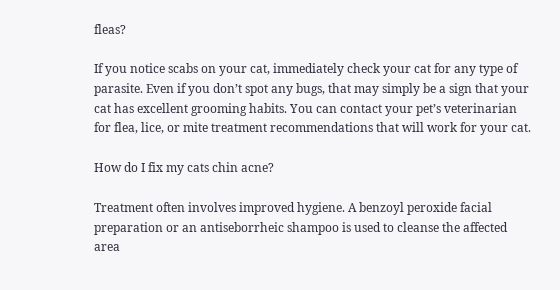fleas?

If you notice scabs on your cat, immediately check your cat for any type of parasite. Even if you don’t spot any bugs, that may simply be a sign that your cat has excellent grooming habits. You can contact your pet’s veterinarian for flea, lice, or mite treatment recommendations that will work for your cat.

How do I fix my cats chin acne?

Treatment often involves improved hygiene. A benzoyl peroxide facial preparation or an antiseborrheic shampoo is used to cleanse the affected area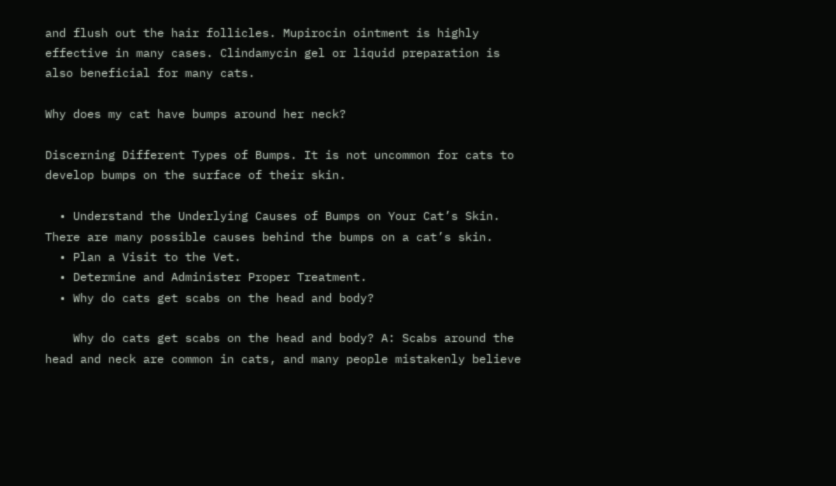and flush out the hair follicles. Mupirocin ointment is highly effective in many cases. Clindamycin gel or liquid preparation is also beneficial for many cats.

Why does my cat have bumps around her neck?

Discerning Different Types of Bumps. It is not uncommon for cats to develop bumps on the surface of their skin.

  • Understand the Underlying Causes of Bumps on Your Cat’s Skin. There are many possible causes behind the bumps on a cat’s skin.
  • Plan a Visit to the Vet.
  • Determine and Administer Proper Treatment.
  • Why do cats get scabs on the head and body?

    Why do cats get scabs on the head and body? A: Scabs around the head and neck are common in cats, and many people mistakenly believe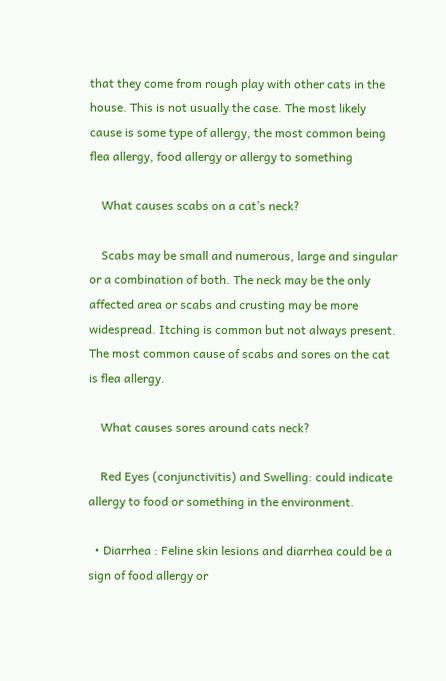that they come from rough play with other cats in the house. This is not usually the case. The most likely cause is some type of allergy, the most common being flea allergy, food allergy or allergy to something

    What causes scabs on a cat’s neck?

    Scabs may be small and numerous, large and singular or a combination of both. The neck may be the only affected area or scabs and crusting may be more widespread. Itching is common but not always present. The most common cause of scabs and sores on the cat is flea allergy.

    What causes sores around cats neck?

    Red Eyes (conjunctivitis) and Swelling: could indicate allergy to food or something in the environment.

  • Diarrhea : Feline skin lesions and diarrhea could be a sign of food allergy or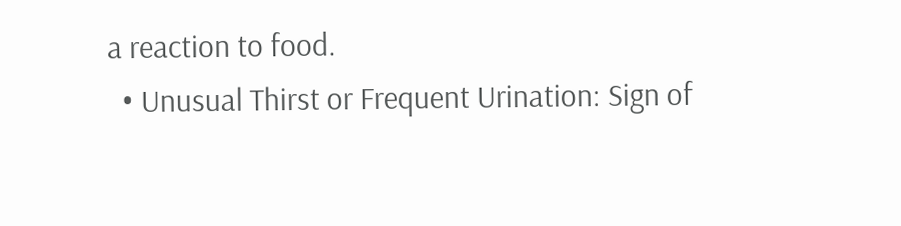a reaction to food.
  • Unusual Thirst or Frequent Urination: Sign of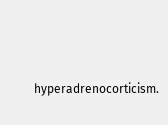hyperadrenocorticism.